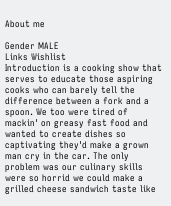About me

Gender MALE
Links Wishlist
Introduction is a cooking show that serves to educate those aspiring cooks who can barely tell the difference between a fork and a spoon. We too were tired of mackin' on greasy fast food and wanted to create dishes so captivating they'd make a grown man cry in the car. The only problem was our culinary skills were so horrid we could make a grilled cheese sandwich taste like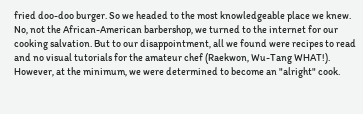fried doo-doo burger. So we headed to the most knowledgeable place we knew. No, not the African-American barbershop, we turned to the internet for our cooking salvation. But to our disappointment, all we found were recipes to read and no visual tutorials for the amateur chef (Raekwon, Wu-Tang WHAT!). However, at the minimum, we were determined to become an "alright" cook.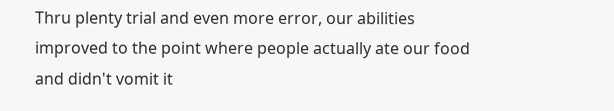Thru plenty trial and even more error, our abilities improved to the point where people actually ate our food and didn't vomit it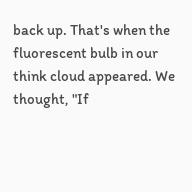back up. That's when the fluorescent bulb in our think cloud appeared. We thought, "If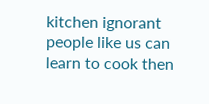kitchen ignorant people like us can learn to cook then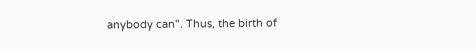anybody can". Thus, the birth of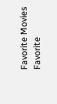Favorite Movies
Favorite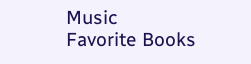Music
Favorite Books